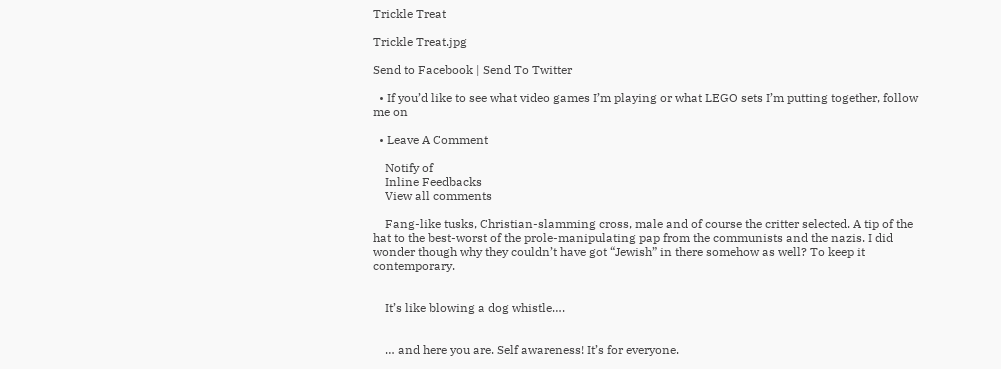Trickle Treat

Trickle Treat.jpg

Send to Facebook | Send To Twitter

  • If you’d like to see what video games I’m playing or what LEGO sets I’m putting together, follow me on

  • Leave A Comment

    Notify of
    Inline Feedbacks
    View all comments

    Fang-like tusks, Christian-slamming cross, male and of course the critter selected. A tip of the hat to the best-worst of the prole-manipulating pap from the communists and the nazis. I did wonder though why they couldn’t have got “Jewish” in there somehow as well? To keep it contemporary.


    It’s like blowing a dog whistle….


    … and here you are. Self awareness! It’s for everyone.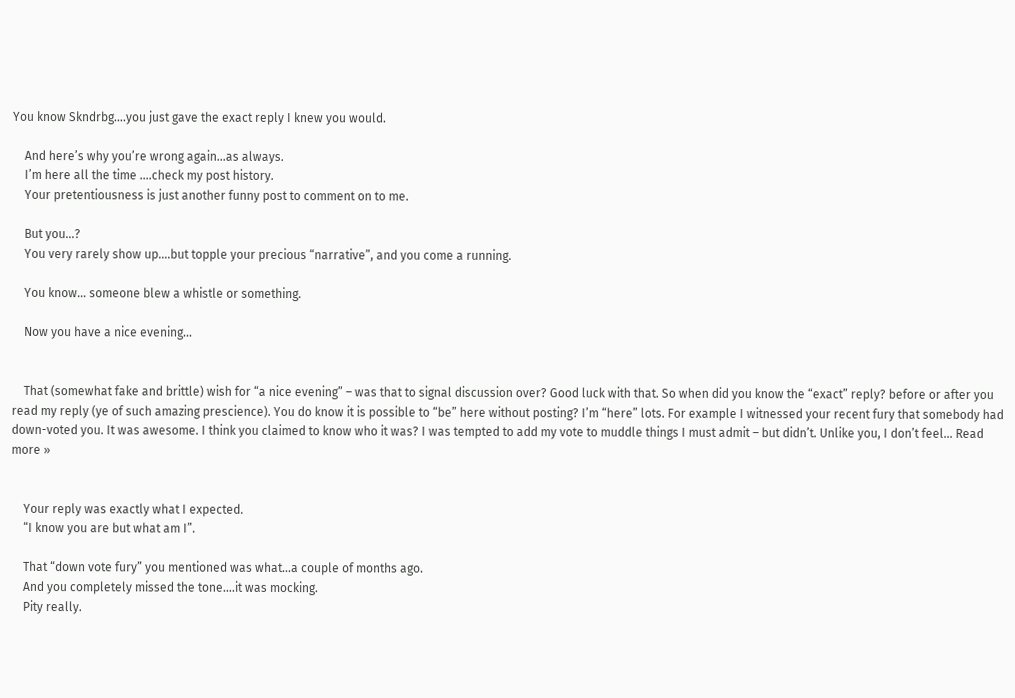You know Skndrbg….you just gave the exact reply I knew you would.

    And here’s why you’re wrong again…as always.
    I’m here all the time ….check my post history.
    Your pretentiousness is just another funny post to comment on to me.

    But you…?
    You very rarely show up….but topple your precious “narrative”, and you come a running.

    You know… someone blew a whistle or something.

    Now you have a nice evening…


    That (somewhat fake and brittle) wish for “a nice evening” – was that to signal discussion over? Good luck with that. So when did you know the “exact” reply? before or after you read my reply (ye of such amazing prescience). You do know it is possible to “be” here without posting? I’m “here” lots. For example I witnessed your recent fury that somebody had down-voted you. It was awesome. I think you claimed to know who it was? I was tempted to add my vote to muddle things I must admit – but didn’t. Unlike you, I don’t feel… Read more »


    Your reply was exactly what I expected.
    “I know you are but what am I”.

    That “down vote fury” you mentioned was what…a couple of months ago.
    And you completely missed the tone….it was mocking.
    Pity really.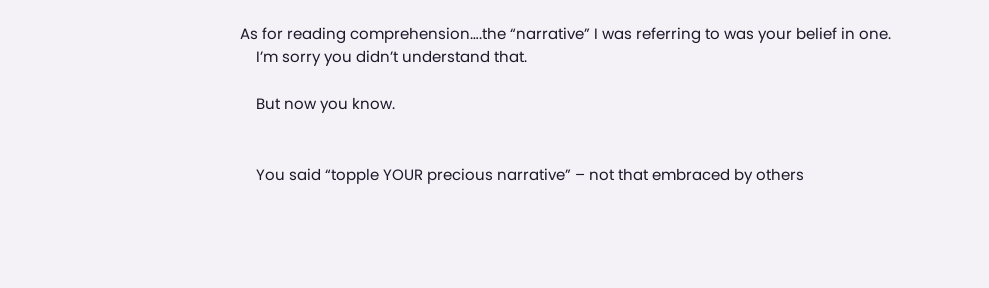As for reading comprehension….the “narrative” I was referring to was your belief in one.
    I’m sorry you didn’t understand that.

    But now you know.


    You said “topple YOUR precious narrative” – not that embraced by others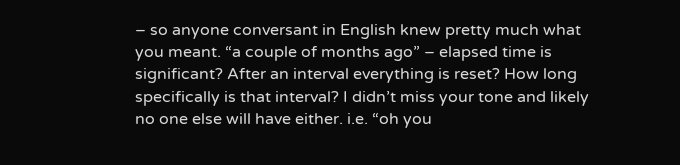– so anyone conversant in English knew pretty much what you meant. “a couple of months ago” – elapsed time is significant? After an interval everything is reset? How long specifically is that interval? I didn’t miss your tone and likely no one else will have either. i.e. “oh you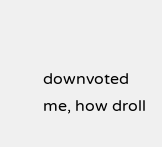downvoted me, how droll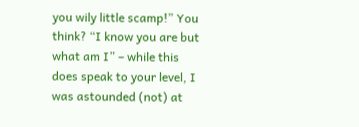you wily little scamp!” You think? “I know you are but what am I” – while this does speak to your level, I was astounded (not) at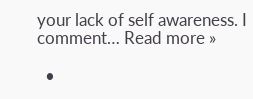your lack of self awareness. I comment… Read more »

  •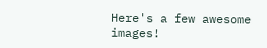Here's a few awesome images!